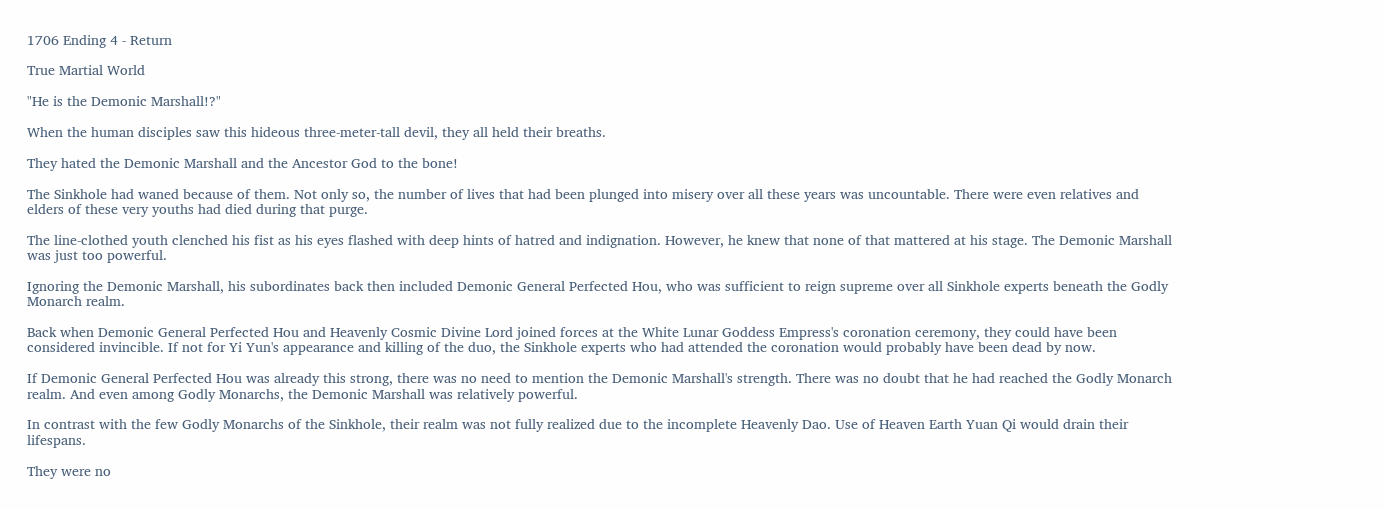1706 Ending 4 - Return

True Martial World

"He is the Demonic Marshall!?"

When the human disciples saw this hideous three-meter-tall devil, they all held their breaths.

They hated the Demonic Marshall and the Ancestor God to the bone!

The Sinkhole had waned because of them. Not only so, the number of lives that had been plunged into misery over all these years was uncountable. There were even relatives and elders of these very youths had died during that purge.

The line-clothed youth clenched his fist as his eyes flashed with deep hints of hatred and indignation. However, he knew that none of that mattered at his stage. The Demonic Marshall was just too powerful.

Ignoring the Demonic Marshall, his subordinates back then included Demonic General Perfected Hou, who was sufficient to reign supreme over all Sinkhole experts beneath the Godly Monarch realm.

Back when Demonic General Perfected Hou and Heavenly Cosmic Divine Lord joined forces at the White Lunar Goddess Empress's coronation ceremony, they could have been considered invincible. If not for Yi Yun's appearance and killing of the duo, the Sinkhole experts who had attended the coronation would probably have been dead by now.

If Demonic General Perfected Hou was already this strong, there was no need to mention the Demonic Marshall's strength. There was no doubt that he had reached the Godly Monarch realm. And even among Godly Monarchs, the Demonic Marshall was relatively powerful.

In contrast with the few Godly Monarchs of the Sinkhole, their realm was not fully realized due to the incomplete Heavenly Dao. Use of Heaven Earth Yuan Qi would drain their lifespans.

They were no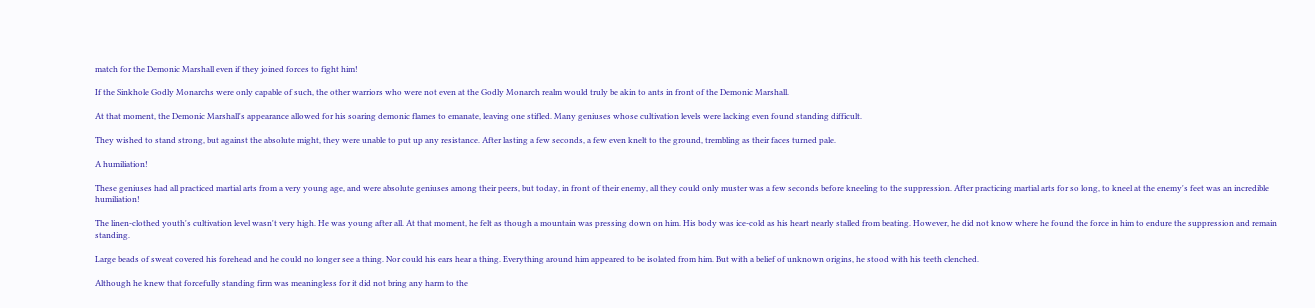match for the Demonic Marshall even if they joined forces to fight him!

If the Sinkhole Godly Monarchs were only capable of such, the other warriors who were not even at the Godly Monarch realm would truly be akin to ants in front of the Demonic Marshall.

At that moment, the Demonic Marshall's appearance allowed for his soaring demonic flames to emanate, leaving one stifled. Many geniuses whose cultivation levels were lacking even found standing difficult.

They wished to stand strong, but against the absolute might, they were unable to put up any resistance. After lasting a few seconds, a few even knelt to the ground, trembling as their faces turned pale.

A humiliation!

These geniuses had all practiced martial arts from a very young age, and were absolute geniuses among their peers, but today, in front of their enemy, all they could only muster was a few seconds before kneeling to the suppression. After practicing martial arts for so long, to kneel at the enemy's feet was an incredible humiliation!

The linen-clothed youth's cultivation level wasn't very high. He was young after all. At that moment, he felt as though a mountain was pressing down on him. His body was ice-cold as his heart nearly stalled from beating. However, he did not know where he found the force in him to endure the suppression and remain standing.

Large beads of sweat covered his forehead and he could no longer see a thing. Nor could his ears hear a thing. Everything around him appeared to be isolated from him. But with a belief of unknown origins, he stood with his teeth clenched.

Although he knew that forcefully standing firm was meaningless for it did not bring any harm to the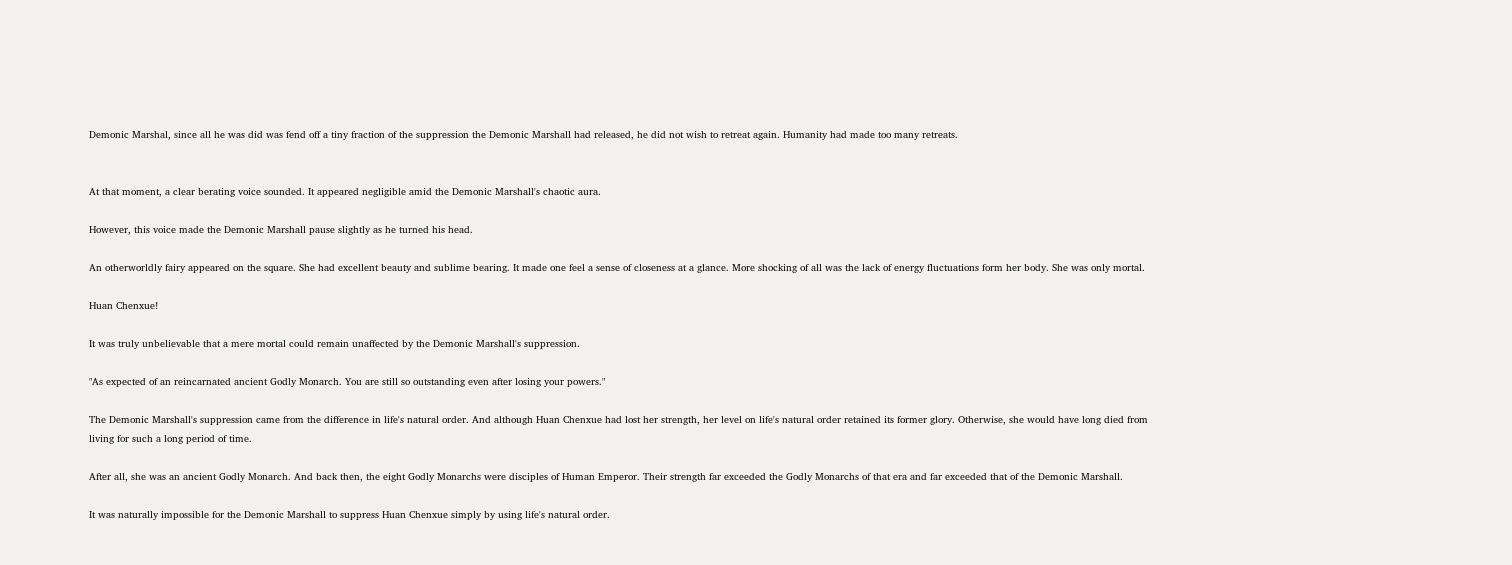Demonic Marshal, since all he was did was fend off a tiny fraction of the suppression the Demonic Marshall had released, he did not wish to retreat again. Humanity had made too many retreats.


At that moment, a clear berating voice sounded. It appeared negligible amid the Demonic Marshall's chaotic aura.

However, this voice made the Demonic Marshall pause slightly as he turned his head.

An otherworldly fairy appeared on the square. She had excellent beauty and sublime bearing. It made one feel a sense of closeness at a glance. More shocking of all was the lack of energy fluctuations form her body. She was only mortal.

Huan Chenxue!

It was truly unbelievable that a mere mortal could remain unaffected by the Demonic Marshall's suppression.

"As expected of an reincarnated ancient Godly Monarch. You are still so outstanding even after losing your powers."

The Demonic Marshall's suppression came from the difference in life's natural order. And although Huan Chenxue had lost her strength, her level on life's natural order retained its former glory. Otherwise, she would have long died from living for such a long period of time.

After all, she was an ancient Godly Monarch. And back then, the eight Godly Monarchs were disciples of Human Emperor. Their strength far exceeded the Godly Monarchs of that era and far exceeded that of the Demonic Marshall.

It was naturally impossible for the Demonic Marshall to suppress Huan Chenxue simply by using life's natural order.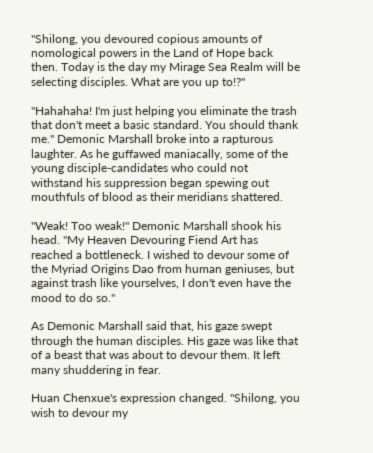"Shilong, you devoured copious amounts of nomological powers in the Land of Hope back then. Today is the day my Mirage Sea Realm will be selecting disciples. What are you up to!?"

"Hahahaha! I'm just helping you eliminate the trash that don't meet a basic standard. You should thank me." Demonic Marshall broke into a rapturous laughter. As he guffawed maniacally, some of the young disciple-candidates who could not withstand his suppression began spewing out mouthfuls of blood as their meridians shattered.

"Weak! Too weak!" Demonic Marshall shook his head. "My Heaven Devouring Fiend Art has reached a bottleneck. I wished to devour some of the Myriad Origins Dao from human geniuses, but against trash like yourselves, I don't even have the mood to do so."

As Demonic Marshall said that, his gaze swept through the human disciples. His gaze was like that of a beast that was about to devour them. It left many shuddering in fear.

Huan Chenxue's expression changed. "Shilong, you wish to devour my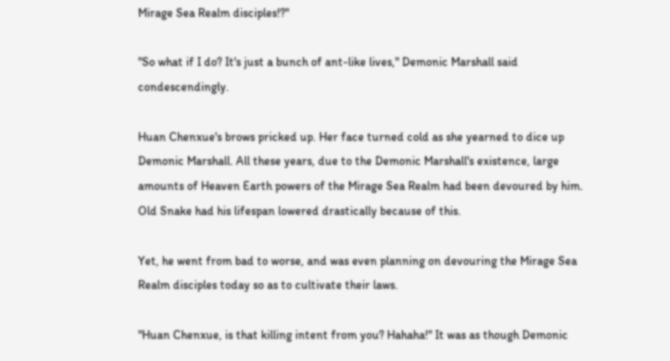Mirage Sea Realm disciples!?"

"So what if I do? It's just a bunch of ant-like lives," Demonic Marshall said condescendingly.

Huan Chenxue's brows pricked up. Her face turned cold as she yearned to dice up Demonic Marshall. All these years, due to the Demonic Marshall's existence, large amounts of Heaven Earth powers of the Mirage Sea Realm had been devoured by him. Old Snake had his lifespan lowered drastically because of this.

Yet, he went from bad to worse, and was even planning on devouring the Mirage Sea Realm disciples today so as to cultivate their laws.

"Huan Chenxue, is that killing intent from you? Hahaha!" It was as though Demonic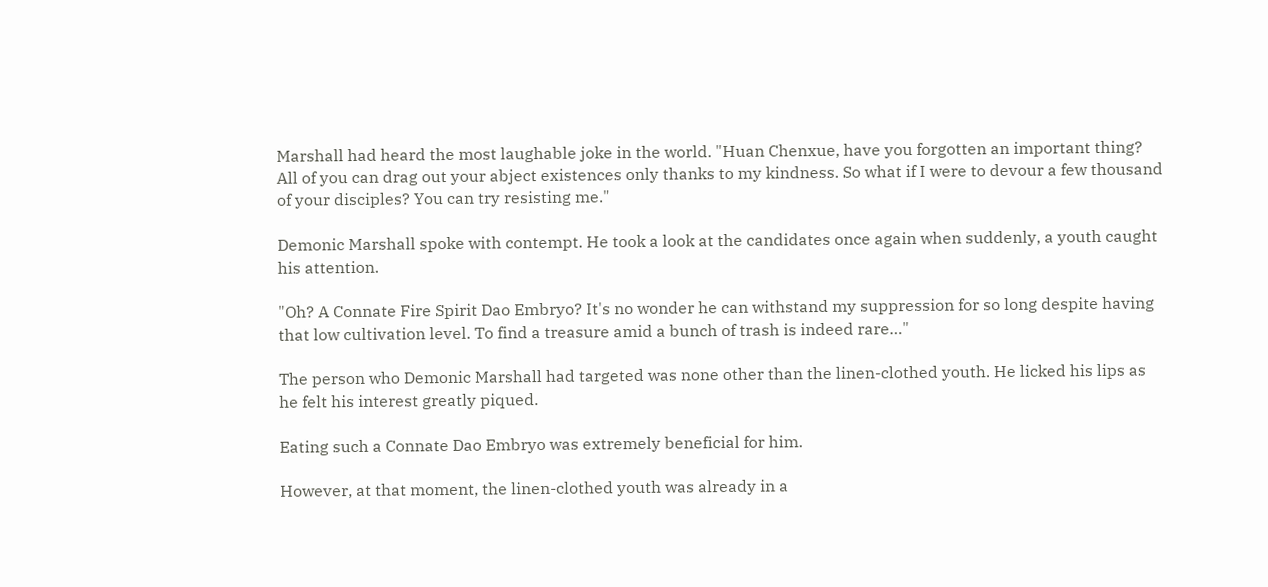Marshall had heard the most laughable joke in the world. "Huan Chenxue, have you forgotten an important thing? All of you can drag out your abject existences only thanks to my kindness. So what if I were to devour a few thousand of your disciples? You can try resisting me."

Demonic Marshall spoke with contempt. He took a look at the candidates once again when suddenly, a youth caught his attention.

"Oh? A Connate Fire Spirit Dao Embryo? It's no wonder he can withstand my suppression for so long despite having that low cultivation level. To find a treasure amid a bunch of trash is indeed rare…"

The person who Demonic Marshall had targeted was none other than the linen-clothed youth. He licked his lips as he felt his interest greatly piqued.

Eating such a Connate Dao Embryo was extremely beneficial for him.

However, at that moment, the linen-clothed youth was already in a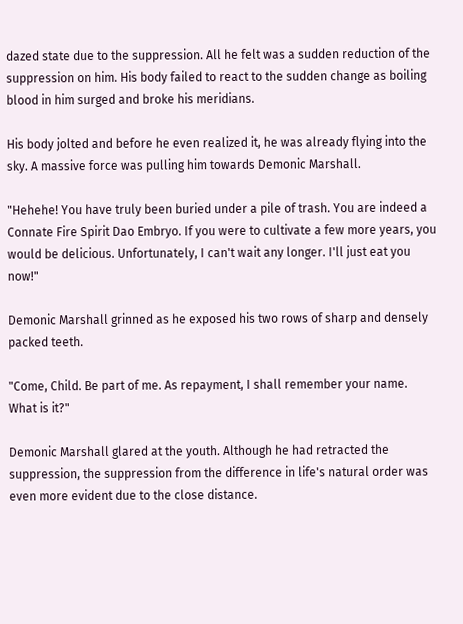dazed state due to the suppression. All he felt was a sudden reduction of the suppression on him. His body failed to react to the sudden change as boiling blood in him surged and broke his meridians.

His body jolted and before he even realized it, he was already flying into the sky. A massive force was pulling him towards Demonic Marshall.

"Hehehe! You have truly been buried under a pile of trash. You are indeed a Connate Fire Spirit Dao Embryo. If you were to cultivate a few more years, you would be delicious. Unfortunately, I can't wait any longer. I'll just eat you now!"

Demonic Marshall grinned as he exposed his two rows of sharp and densely packed teeth.

"Come, Child. Be part of me. As repayment, I shall remember your name. What is it?"

Demonic Marshall glared at the youth. Although he had retracted the suppression, the suppression from the difference in life's natural order was even more evident due to the close distance.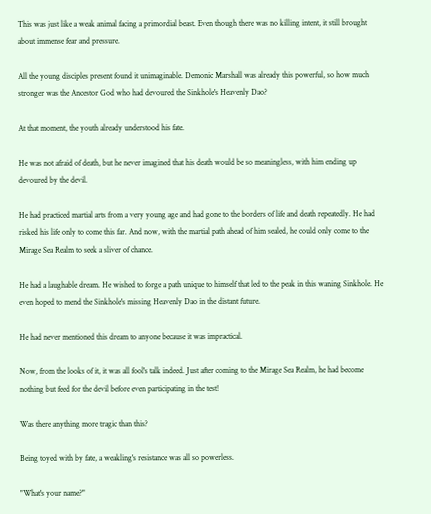This was just like a weak animal facing a primordial beast. Even though there was no killing intent, it still brought about immense fear and pressure.

All the young disciples present found it unimaginable. Demonic Marshall was already this powerful, so how much stronger was the Ancestor God who had devoured the Sinkhole's Heavenly Dao?

At that moment, the youth already understood his fate.

He was not afraid of death, but he never imagined that his death would be so meaningless, with him ending up devoured by the devil.

He had practiced martial arts from a very young age and had gone to the borders of life and death repeatedly. He had risked his life only to come this far. And now, with the martial path ahead of him sealed, he could only come to the Mirage Sea Realm to seek a sliver of chance.

He had a laughable dream. He wished to forge a path unique to himself that led to the peak in this waning Sinkhole. He even hoped to mend the Sinkhole's missing Heavenly Dao in the distant future.

He had never mentioned this dream to anyone because it was impractical.

Now, from the looks of it, it was all fool's talk indeed. Just after coming to the Mirage Sea Realm, he had become nothing but feed for the devil before even participating in the test!

Was there anything more tragic than this?

Being toyed with by fate, a weakling's resistance was all so powerless.

"What's your name?"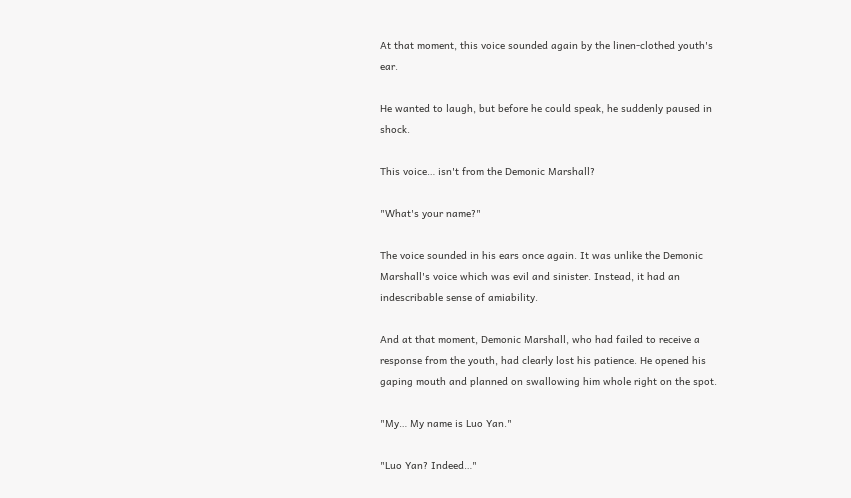At that moment, this voice sounded again by the linen-clothed youth's ear.

He wanted to laugh, but before he could speak, he suddenly paused in shock.

This voice… isn't from the Demonic Marshall?

"What's your name?"

The voice sounded in his ears once again. It was unlike the Demonic Marshall's voice which was evil and sinister. Instead, it had an indescribable sense of amiability.

And at that moment, Demonic Marshall, who had failed to receive a response from the youth, had clearly lost his patience. He opened his gaping mouth and planned on swallowing him whole right on the spot.

"My… My name is Luo Yan."

"Luo Yan? Indeed…"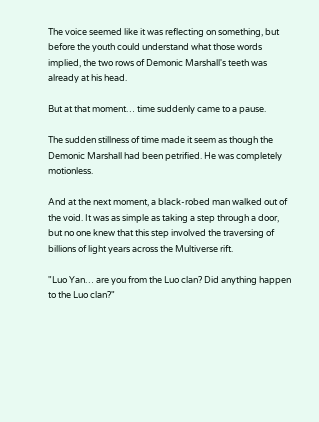The voice seemed like it was reflecting on something, but before the youth could understand what those words implied, the two rows of Demonic Marshall's teeth was already at his head.

But at that moment… time suddenly came to a pause.

The sudden stillness of time made it seem as though the Demonic Marshall had been petrified. He was completely motionless.

And at the next moment, a black-robed man walked out of the void. It was as simple as taking a step through a door, but no one knew that this step involved the traversing of billions of light years across the Multiverse rift.

"Luo Yan… are you from the Luo clan? Did anything happen to the Luo clan?"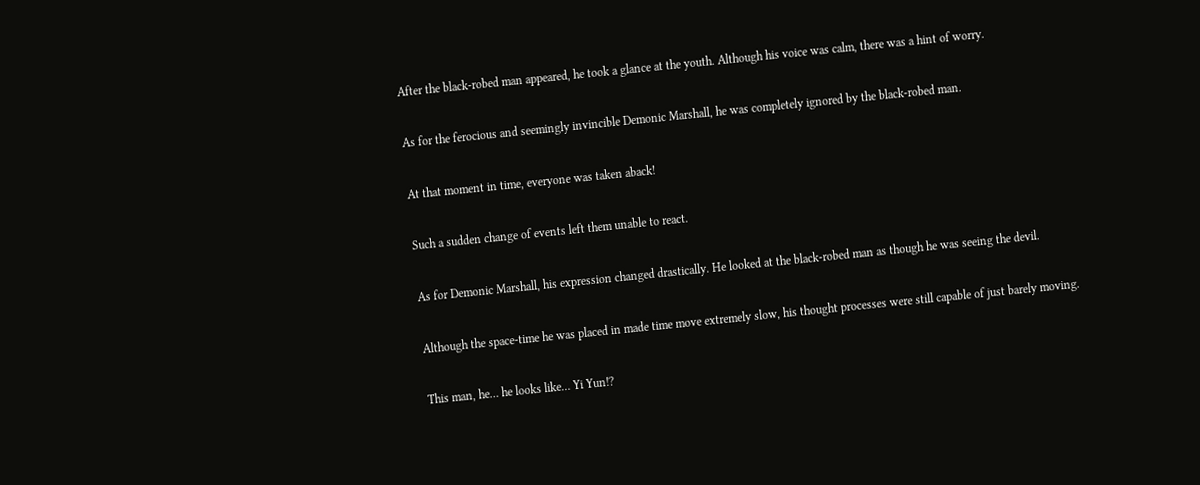After the black-robed man appeared, he took a glance at the youth. Although his voice was calm, there was a hint of worry.

As for the ferocious and seemingly invincible Demonic Marshall, he was completely ignored by the black-robed man.

At that moment in time, everyone was taken aback!

Such a sudden change of events left them unable to react.

As for Demonic Marshall, his expression changed drastically. He looked at the black-robed man as though he was seeing the devil.

Although the space-time he was placed in made time move extremely slow, his thought processes were still capable of just barely moving.

This man, he… he looks like… Yi Yun!?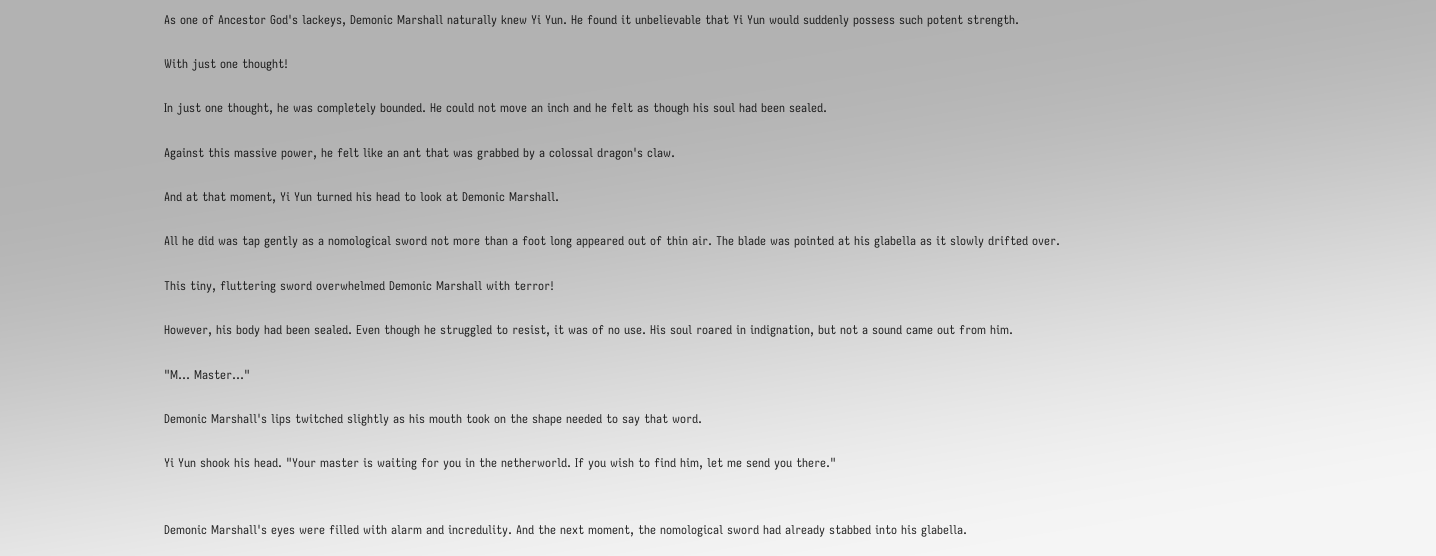As one of Ancestor God's lackeys, Demonic Marshall naturally knew Yi Yun. He found it unbelievable that Yi Yun would suddenly possess such potent strength.

With just one thought!

In just one thought, he was completely bounded. He could not move an inch and he felt as though his soul had been sealed.

Against this massive power, he felt like an ant that was grabbed by a colossal dragon's claw.

And at that moment, Yi Yun turned his head to look at Demonic Marshall.

All he did was tap gently as a nomological sword not more than a foot long appeared out of thin air. The blade was pointed at his glabella as it slowly drifted over.

This tiny, fluttering sword overwhelmed Demonic Marshall with terror!

However, his body had been sealed. Even though he struggled to resist, it was of no use. His soul roared in indignation, but not a sound came out from him.

"M… Master…"

Demonic Marshall's lips twitched slightly as his mouth took on the shape needed to say that word.

Yi Yun shook his head. "Your master is waiting for you in the netherworld. If you wish to find him, let me send you there."


Demonic Marshall's eyes were filled with alarm and incredulity. And the next moment, the nomological sword had already stabbed into his glabella.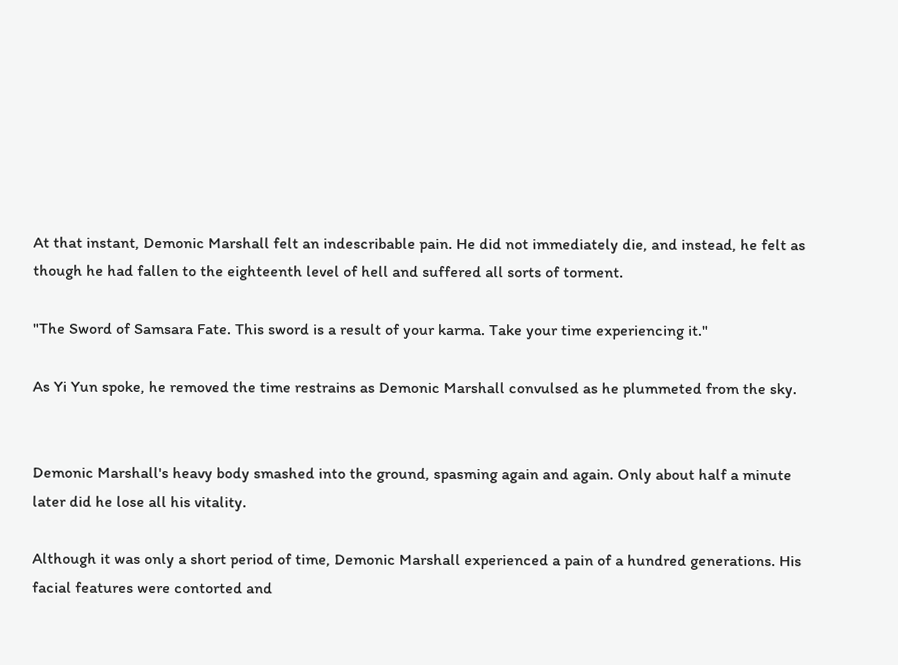At that instant, Demonic Marshall felt an indescribable pain. He did not immediately die, and instead, he felt as though he had fallen to the eighteenth level of hell and suffered all sorts of torment.

"The Sword of Samsara Fate. This sword is a result of your karma. Take your time experiencing it."

As Yi Yun spoke, he removed the time restrains as Demonic Marshall convulsed as he plummeted from the sky.


Demonic Marshall's heavy body smashed into the ground, spasming again and again. Only about half a minute later did he lose all his vitality.

Although it was only a short period of time, Demonic Marshall experienced a pain of a hundred generations. His facial features were contorted and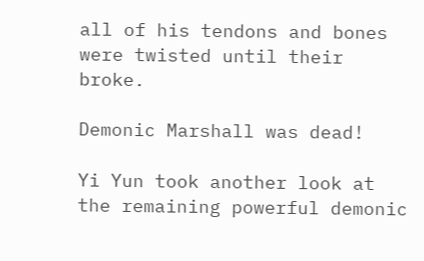all of his tendons and bones were twisted until their broke.

Demonic Marshall was dead!

Yi Yun took another look at the remaining powerful demonic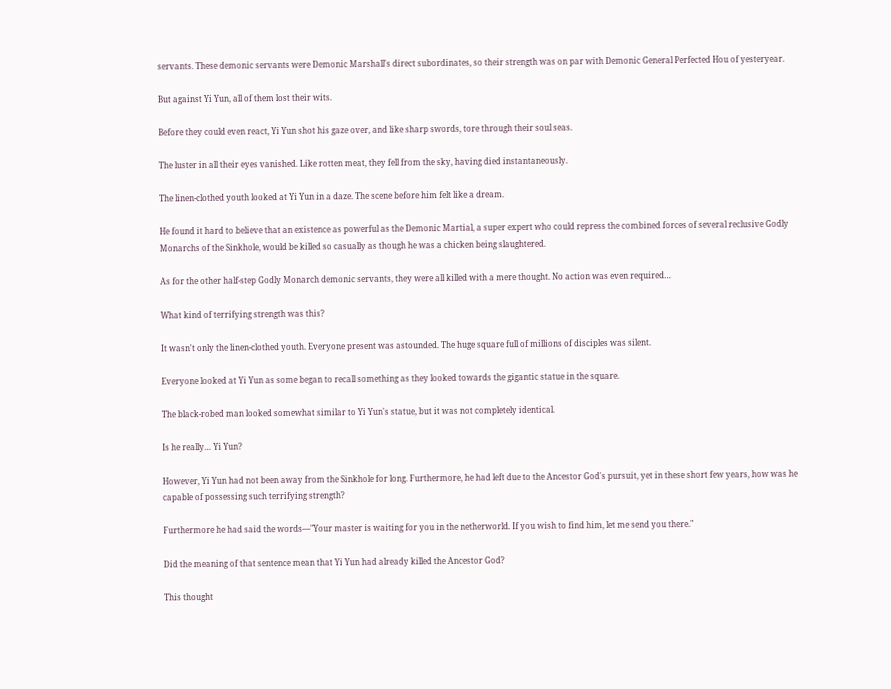servants. These demonic servants were Demonic Marshall's direct subordinates, so their strength was on par with Demonic General Perfected Hou of yesteryear.

But against Yi Yun, all of them lost their wits.

Before they could even react, Yi Yun shot his gaze over, and like sharp swords, tore through their soul seas.

The luster in all their eyes vanished. Like rotten meat, they fell from the sky, having died instantaneously.

The linen-clothed youth looked at Yi Yun in a daze. The scene before him felt like a dream.

He found it hard to believe that an existence as powerful as the Demonic Martial, a super expert who could repress the combined forces of several reclusive Godly Monarchs of the Sinkhole, would be killed so casually as though he was a chicken being slaughtered.

As for the other half-step Godly Monarch demonic servants, they were all killed with a mere thought. No action was even required…

What kind of terrifying strength was this?

It wasn't only the linen-clothed youth. Everyone present was astounded. The huge square full of millions of disciples was silent.

Everyone looked at Yi Yun as some began to recall something as they looked towards the gigantic statue in the square.

The black-robed man looked somewhat similar to Yi Yun's statue, but it was not completely identical.

Is he really… Yi Yun?

However, Yi Yun had not been away from the Sinkhole for long. Furthermore, he had left due to the Ancestor God's pursuit, yet in these short few years, how was he capable of possessing such terrifying strength?

Furthermore he had said the words—"Your master is waiting for you in the netherworld. If you wish to find him, let me send you there."

Did the meaning of that sentence mean that Yi Yun had already killed the Ancestor God?

This thought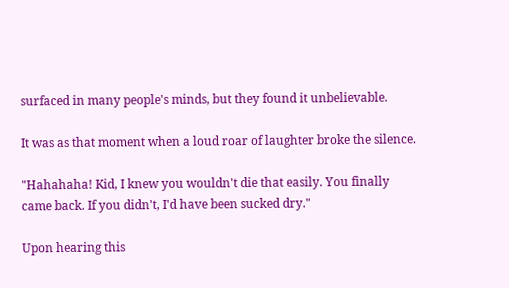surfaced in many people's minds, but they found it unbelievable.

It was as that moment when a loud roar of laughter broke the silence.

"Hahahaha! Kid, I knew you wouldn't die that easily. You finally came back. If you didn't, I'd have been sucked dry."

Upon hearing this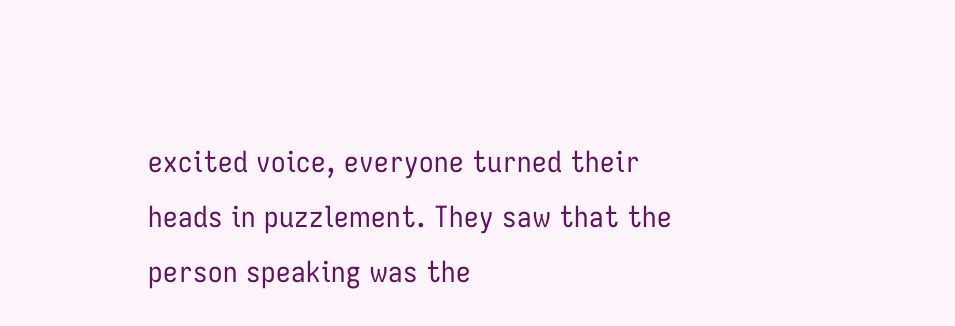excited voice, everyone turned their heads in puzzlement. They saw that the person speaking was the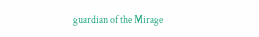guardian of the Mirage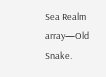Sea Realm array—Old Snake.